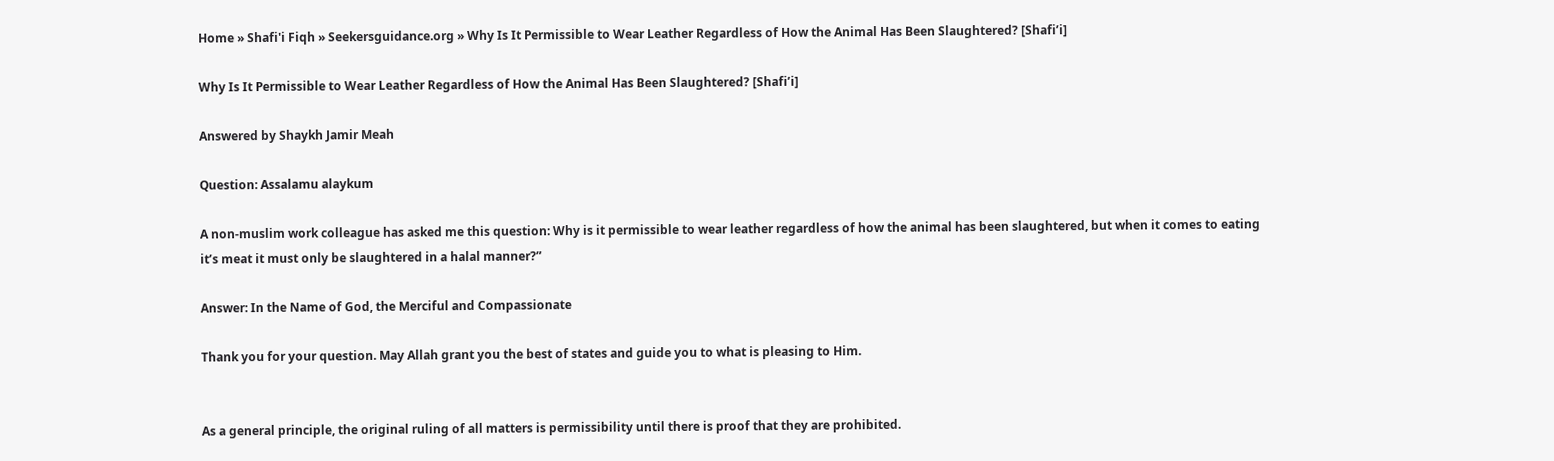Home » Shafi'i Fiqh » Seekersguidance.org » Why Is It Permissible to Wear Leather Regardless of How the Animal Has Been Slaughtered? [Shafi’i]

Why Is It Permissible to Wear Leather Regardless of How the Animal Has Been Slaughtered? [Shafi’i]

Answered by Shaykh Jamir Meah

Question: Assalamu alaykum

A non-muslim work colleague has asked me this question: Why is it permissible to wear leather regardless of how the animal has been slaughtered, but when it comes to eating it’s meat it must only be slaughtered in a halal manner?”

Answer: In the Name of God, the Merciful and Compassionate

Thank you for your question. May Allah grant you the best of states and guide you to what is pleasing to Him.


As a general principle, the original ruling of all matters is permissibility until there is proof that they are prohibited.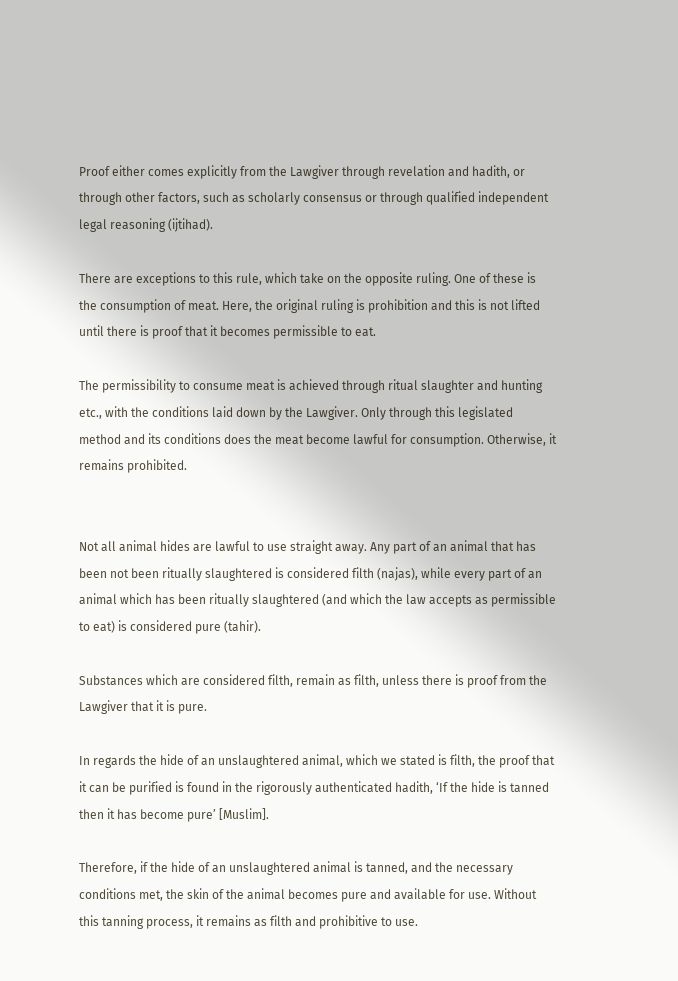Proof either comes explicitly from the Lawgiver through revelation and hadith, or through other factors, such as scholarly consensus or through qualified independent legal reasoning (ijtihad).

There are exceptions to this rule, which take on the opposite ruling. One of these is the consumption of meat. Here, the original ruling is prohibition and this is not lifted until there is proof that it becomes permissible to eat.

The permissibility to consume meat is achieved through ritual slaughter and hunting etc., with the conditions laid down by the Lawgiver. Only through this legislated method and its conditions does the meat become lawful for consumption. Otherwise, it remains prohibited.


Not all animal hides are lawful to use straight away. Any part of an animal that has been not been ritually slaughtered is considered filth (najas), while every part of an animal which has been ritually slaughtered (and which the law accepts as permissible to eat) is considered pure (tahir).

Substances which are considered filth, remain as filth, unless there is proof from the Lawgiver that it is pure.

In regards the hide of an unslaughtered animal, which we stated is filth, the proof that it can be purified is found in the rigorously authenticated hadith, ‘If the hide is tanned then it has become pure’ [Muslim].

Therefore, if the hide of an unslaughtered animal is tanned, and the necessary conditions met, the skin of the animal becomes pure and available for use. Without this tanning process, it remains as filth and prohibitive to use.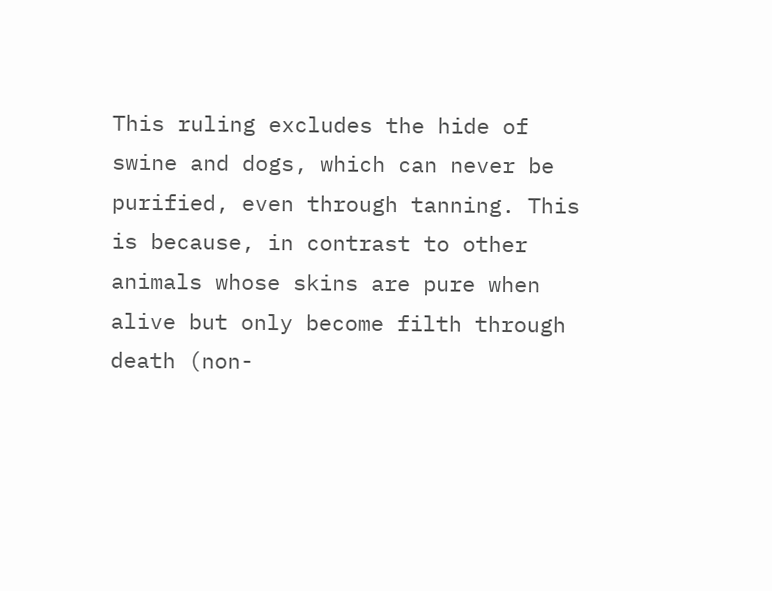This ruling excludes the hide of swine and dogs, which can never be purified, even through tanning. This is because, in contrast to other animals whose skins are pure when alive but only become filth through death (non-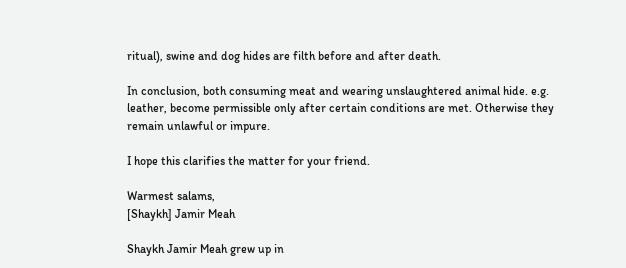ritual), swine and dog hides are filth before and after death.

In conclusion, both consuming meat and wearing unslaughtered animal hide. e.g. leather, become permissible only after certain conditions are met. Otherwise they remain unlawful or impure.

I hope this clarifies the matter for your friend.

Warmest salams,
[Shaykh] Jamir Meah

Shaykh Jamir Meah grew up in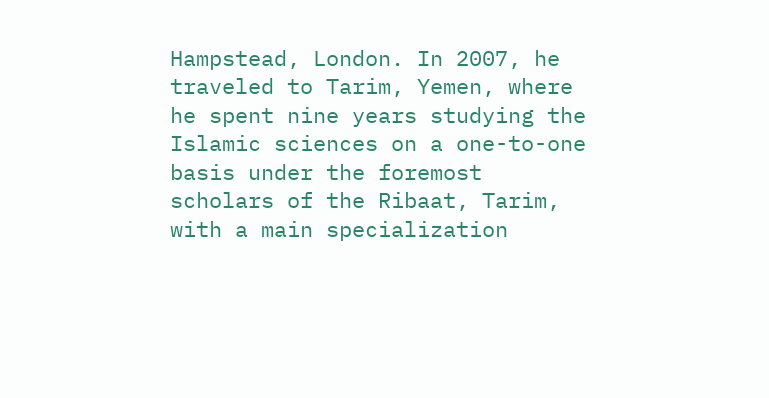Hampstead, London. In 2007, he traveled to Tarim, Yemen, where he spent nine years studying the Islamic sciences on a one-to-one basis under the foremost scholars of the Ribaat, Tarim, with a main specialization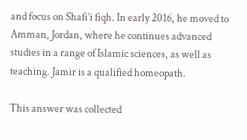and focus on Shafi’i fiqh. In early 2016, he moved to Amman, Jordan, where he continues advanced studies in a range of Islamic sciences, as well as teaching. Jamir is a qualified homeopath.

This answer was collected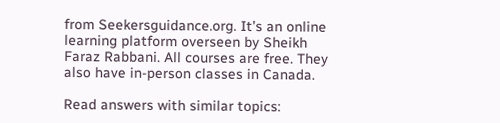from Seekersguidance.org. It’s an online learning platform overseen by Sheikh Faraz Rabbani. All courses are free. They also have in-person classes in Canada.

Read answers with similar topics: